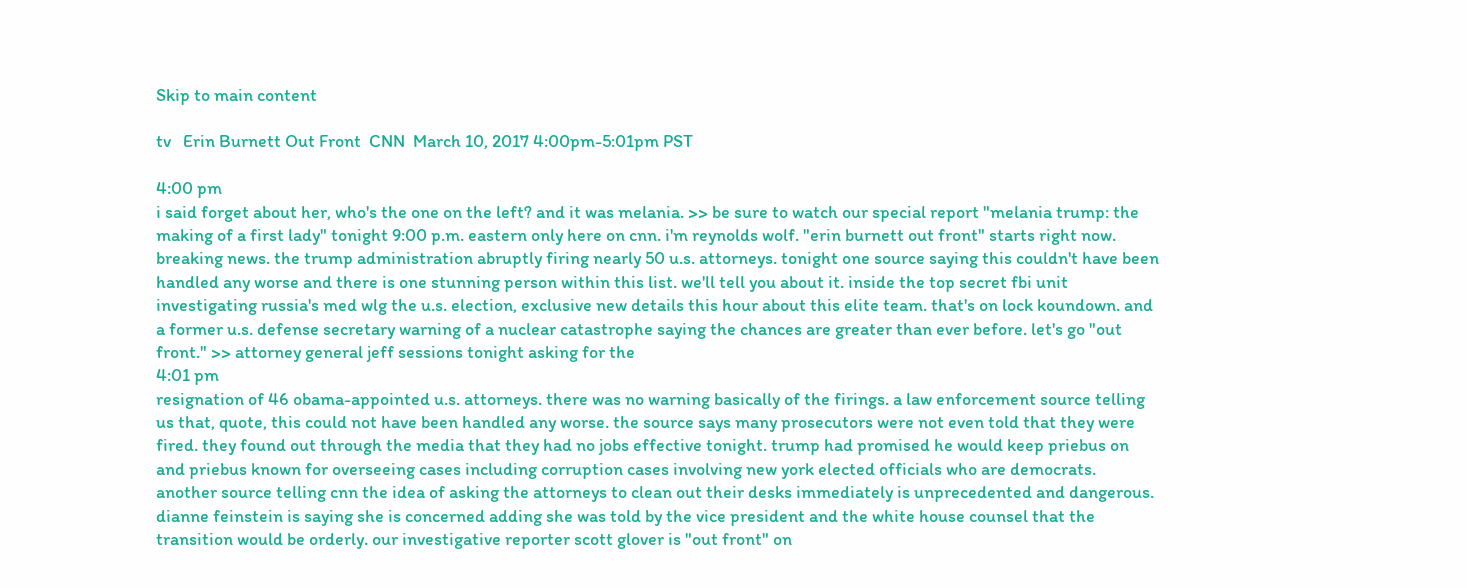Skip to main content

tv   Erin Burnett Out Front  CNN  March 10, 2017 4:00pm-5:01pm PST

4:00 pm
i said forget about her, who's the one on the left? and it was melania. >> be sure to watch our special report "melania trump: the making of a first lady" tonight 9:00 p.m. eastern only here on cnn. i'm reynolds wolf. "erin burnett out front" starts right now. breaking news. the trump administration abruptly firing nearly 50 u.s. attorneys. tonight one source saying this couldn't have been handled any worse and there is one stunning person within this list. we'll tell you about it. inside the top secret fbi unit investigating russia's med wlg the u.s. election, exclusive new details this hour about this elite team. that's on lock koundown. and a former u.s. defense secretary warning of a nuclear catastrophe saying the chances are greater than ever before. let's go "out front." >> attorney general jeff sessions tonight asking for the
4:01 pm
resignation of 46 obama-appointed u.s. attorneys. there was no warning basically of the firings. a law enforcement source telling us that, quote, this could not have been handled any worse. the source says many prosecutors were not even told that they were fired. they found out through the media that they had no jobs effective tonight. trump had promised he would keep priebus on and priebus known for overseeing cases including corruption cases involving new york elected officials who are democrats. another source telling cnn the idea of asking the attorneys to clean out their desks immediately is unprecedented and dangerous. dianne feinstein is saying she is concerned adding she was told by the vice president and the white house counsel that the transition would be orderly. our investigative reporter scott glover is "out front" on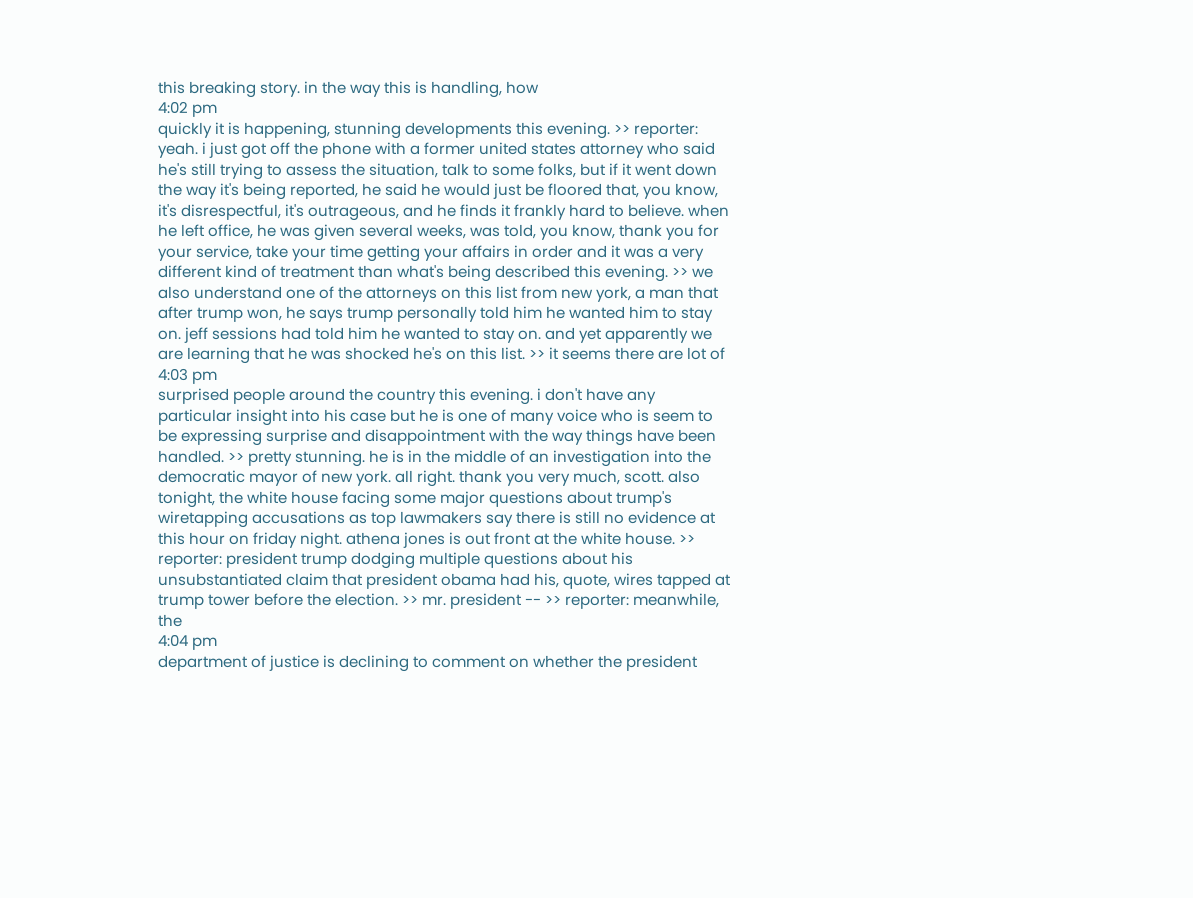this breaking story. in the way this is handling, how
4:02 pm
quickly it is happening, stunning developments this evening. >> reporter: yeah. i just got off the phone with a former united states attorney who said he's still trying to assess the situation, talk to some folks, but if it went down the way it's being reported, he said he would just be floored that, you know, it's disrespectful, it's outrageous, and he finds it frankly hard to believe. when he left office, he was given several weeks, was told, you know, thank you for your service, take your time getting your affairs in order and it was a very different kind of treatment than what's being described this evening. >> we also understand one of the attorneys on this list from new york, a man that after trump won, he says trump personally told him he wanted him to stay on. jeff sessions had told him he wanted to stay on. and yet apparently we are learning that he was shocked he's on this list. >> it seems there are lot of
4:03 pm
surprised people around the country this evening. i don't have any particular insight into his case but he is one of many voice who is seem to be expressing surprise and disappointment with the way things have been handled. >> pretty stunning. he is in the middle of an investigation into the democratic mayor of new york. all right. thank you very much, scott. also tonight, the white house facing some major questions about trump's wiretapping accusations as top lawmakers say there is still no evidence at this hour on friday night. athena jones is out front at the white house. >> reporter: president trump dodging multiple questions about his unsubstantiated claim that president obama had his, quote, wires tapped at trump tower before the election. >> mr. president -- >> reporter: meanwhile, the
4:04 pm
department of justice is declining to comment on whether the president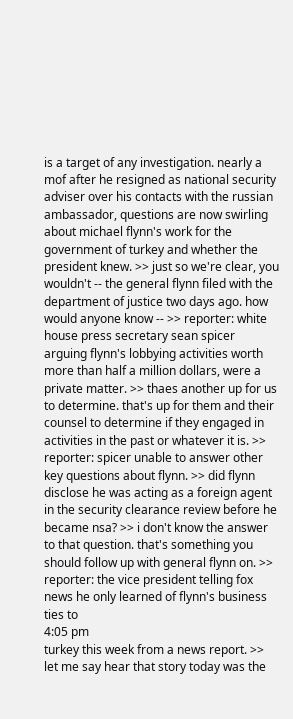is a target of any investigation. nearly a mof after he resigned as national security adviser over his contacts with the russian ambassador, questions are now swirling about michael flynn's work for the government of turkey and whether the president knew. >> just so we're clear, you wouldn't -- the general flynn filed with the department of justice two days ago. how would anyone know -- >> reporter: white house press secretary sean spicer arguing flynn's lobbying activities worth more than half a million dollars, were a private matter. >> thaes another up for us to determine. that's up for them and their counsel to determine if they engaged in activities in the past or whatever it is. >> reporter: spicer unable to answer other key questions about flynn. >> did flynn disclose he was acting as a foreign agent in the security clearance review before he became nsa? >> i don't know the answer to that question. that's something you should follow up with general flynn on. >> reporter: the vice president telling fox news he only learned of flynn's business ties to
4:05 pm
turkey this week from a news report. >> let me say hear that story today was the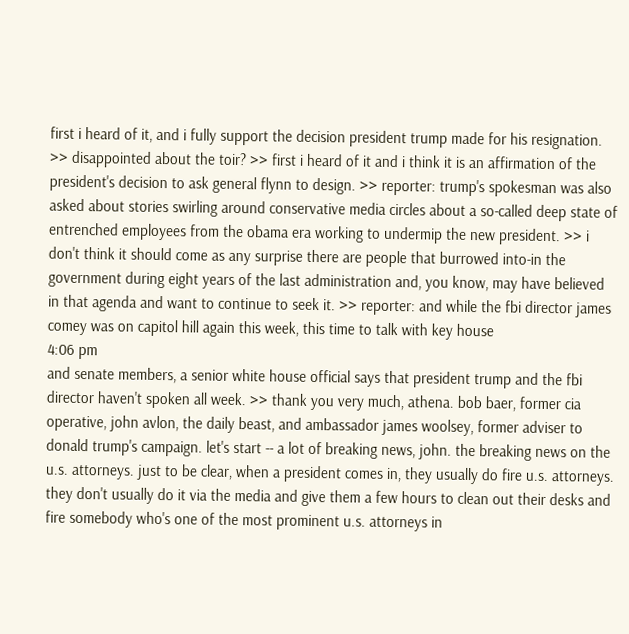first i heard of it, and i fully support the decision president trump made for his resignation. >> disappointed about the toir? >> first i heard of it and i think it is an affirmation of the president's decision to ask general flynn to design. >> reporter: trump's spokesman was also asked about stories swirling around conservative media circles about a so-called deep state of entrenched employees from the obama era working to undermip the new president. >> i don't think it should come as any surprise there are people that burrowed into-in the government during eight years of the last administration and, you know, may have believed in that agenda and want to continue to seek it. >> reporter: and while the fbi director james comey was on capitol hill again this week, this time to talk with key house
4:06 pm
and senate members, a senior white house official says that president trump and the fbi director haven't spoken all week. >> thank you very much, athena. bob baer, former cia operative, john avlon, the daily beast, and ambassador james woolsey, former adviser to donald trump's campaign. let's start -- a lot of breaking news, john. the breaking news on the u.s. attorneys. just to be clear, when a president comes in, they usually do fire u.s. attorneys. they don't usually do it via the media and give them a few hours to clean out their desks and fire somebody who's one of the most prominent u.s. attorneys in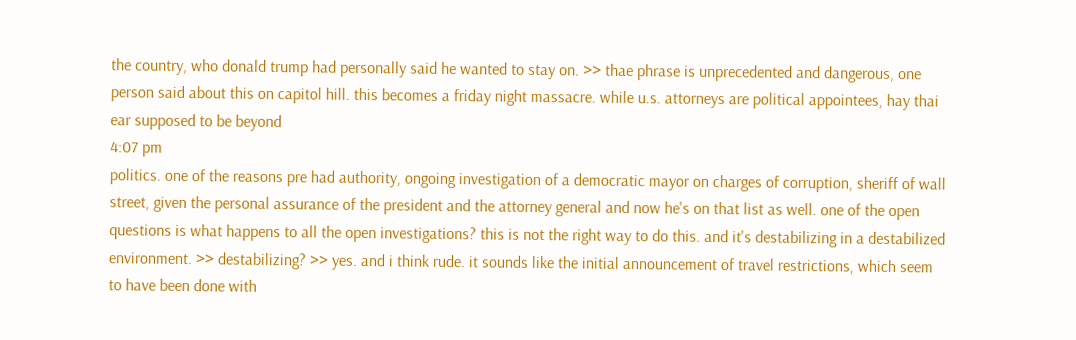the country, who donald trump had personally said he wanted to stay on. >> thae phrase is unprecedented and dangerous, one person said about this on capitol hill. this becomes a friday night massacre. while u.s. attorneys are political appointees, hay thai ear supposed to be beyond
4:07 pm
politics. one of the reasons pre had authority, ongoing investigation of a democratic mayor on charges of corruption, sheriff of wall street, given the personal assurance of the president and the attorney general and now he's on that list as well. one of the open questions is what happens to all the open investigations? this is not the right way to do this. and it's destabilizing in a destabilized environment. >> destabilizing? >> yes. and i think rude. it sounds like the initial announcement of travel restrictions, which seem to have been done with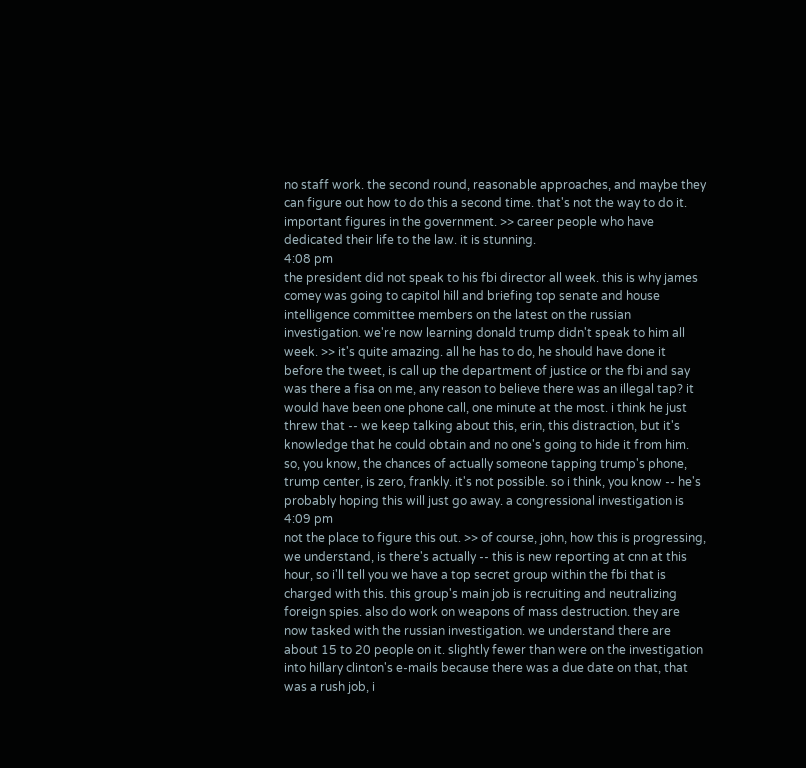no staff work. the second round, reasonable approaches, and maybe they can figure out how to do this a second time. that's not the way to do it. important figures in the government. >> career people who have dedicated their life to the law. it is stunning.
4:08 pm
the president did not speak to his fbi director all week. this is why james comey was going to capitol hill and briefing top senate and house intelligence committee members on the latest on the russian investigation. we're now learning donald trump didn't speak to him all week. >> it's quite amazing. all he has to do, he should have done it before the tweet, is call up the department of justice or the fbi and say was there a fisa on me, any reason to believe there was an illegal tap? it would have been one phone call, one minute at the most. i think he just threw that -- we keep talking about this, erin, this distraction, but it's knowledge that he could obtain and no one's going to hide it from him. so, you know, the chances of actually someone tapping trump's phone, trump center, is zero, frankly. it's not possible. so i think, you know -- he's probably hoping this will just go away. a congressional investigation is
4:09 pm
not the place to figure this out. >> of course, john, how this is progressing, we understand, is there's actually -- this is new reporting at cnn at this hour, so i'll tell you we have a top secret group within the fbi that is charged with this. this group's main job is recruiting and neutralizing foreign spies. also do work on weapons of mass destruction. they are now tasked with the russian investigation. we understand there are about 15 to 20 people on it. slightly fewer than were on the investigation into hillary clinton's e-mails because there was a due date on that, that was a rush job, i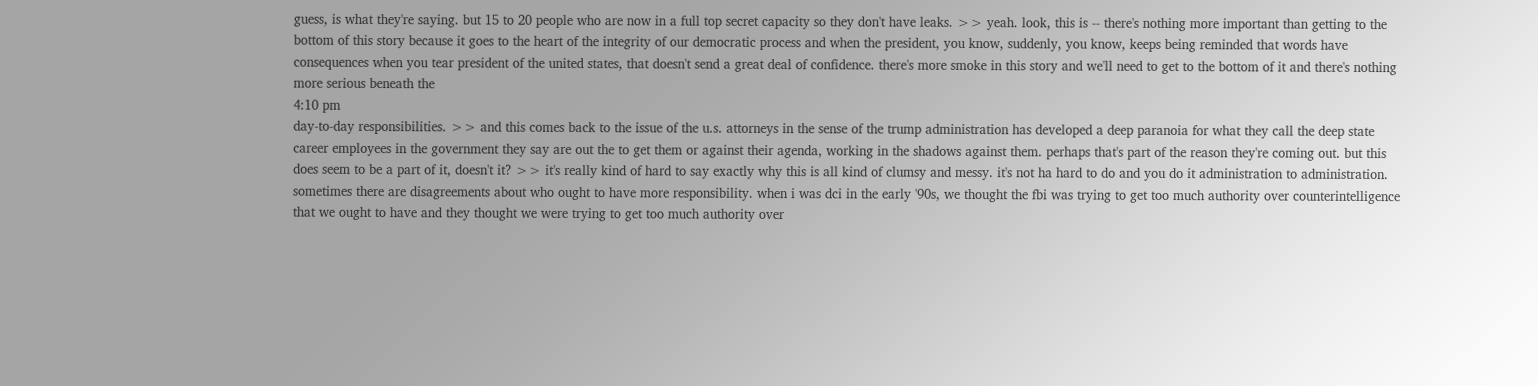guess, is what they're saying. but 15 to 20 people who are now in a full top secret capacity so they don't have leaks. >> yeah. look, this is -- there's nothing more important than getting to the bottom of this story because it goes to the heart of the integrity of our democratic process and when the president, you know, suddenly, you know, keeps being reminded that words have consequences when you tear president of the united states, that doesn't send a great deal of confidence. there's more smoke in this story and we'll need to get to the bottom of it and there's nothing more serious beneath the
4:10 pm
day-to-day responsibilities. >> and this comes back to the issue of the u.s. attorneys in the sense of the trump administration has developed a deep paranoia for what they call the deep state career employees in the government they say are out the to get them or against their agenda, working in the shadows against them. perhaps that's part of the reason they're coming out. but this does seem to be a part of it, doesn't it? >> it's really kind of hard to say exactly why this is all kind of clumsy and messy. it's not ha hard to do and you do it administration to administration. sometimes there are disagreements about who ought to have more responsibility. when i was dci in the early '90s, we thought the fbi was trying to get too much authority over counterintelligence that we ought to have and they thought we were trying to get too much authority over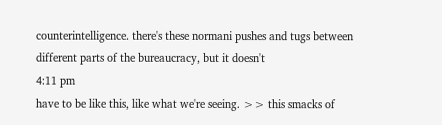counterintelligence. there's these normani pushes and tugs between different parts of the bureaucracy, but it doesn't
4:11 pm
have to be like this, like what we're seeing. >> this smacks of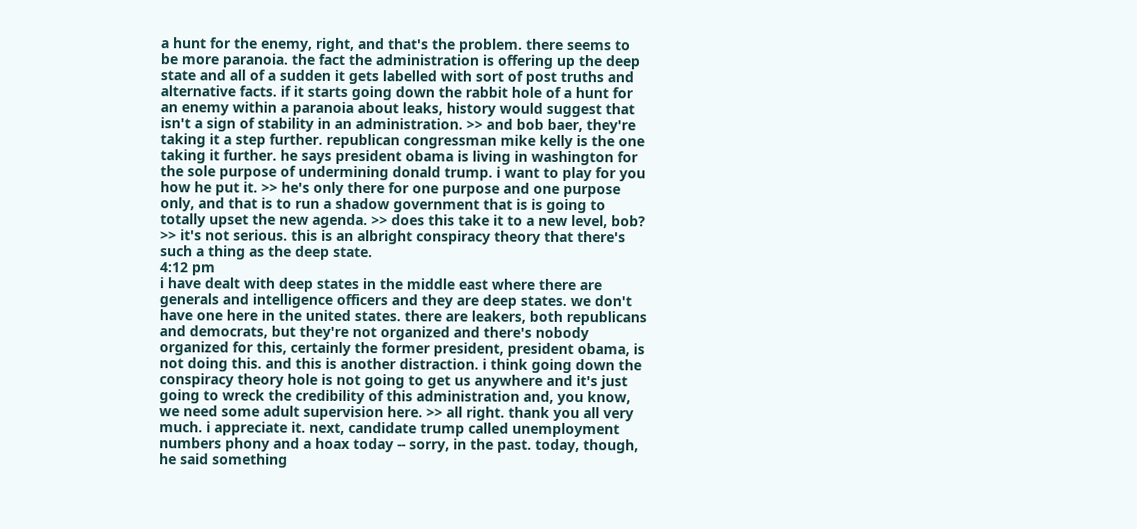a hunt for the enemy, right, and that's the problem. there seems to be more paranoia. the fact the administration is offering up the deep state and all of a sudden it gets labelled with sort of post truths and alternative facts. if it starts going down the rabbit hole of a hunt for an enemy within a paranoia about leaks, history would suggest that isn't a sign of stability in an administration. >> and bob baer, they're taking it a step further. republican congressman mike kelly is the one taking it further. he says president obama is living in washington for the sole purpose of undermining donald trump. i want to play for you how he put it. >> he's only there for one purpose and one purpose only, and that is to run a shadow government that is is going to totally upset the new agenda. >> does this take it to a new level, bob? >> it's not serious. this is an albright conspiracy theory that there's such a thing as the deep state.
4:12 pm
i have dealt with deep states in the middle east where there are generals and intelligence officers and they are deep states. we don't have one here in the united states. there are leakers, both republicans and democrats, but they're not organized and there's nobody organized for this, certainly the former president, president obama, is not doing this. and this is another distraction. i think going down the conspiracy theory hole is not going to get us anywhere and it's just going to wreck the credibility of this administration and, you know, we need some adult supervision here. >> all right. thank you all very much. i appreciate it. next, candidate trump called unemployment numbers phony and a hoax today -- sorry, in the past. today, though, he said something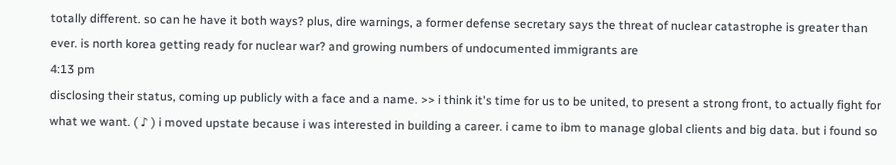totally different. so can he have it both ways? plus, dire warnings, a former defense secretary says the threat of nuclear catastrophe is greater than ever. is north korea getting ready for nuclear war? and growing numbers of undocumented immigrants are
4:13 pm
disclosing their status, coming up publicly with a face and a name. >> i think it's time for us to be united, to present a strong front, to actually fight for what we want. ( ♪ ) i moved upstate because i was interested in building a career. i came to ibm to manage global clients and big data. but i found so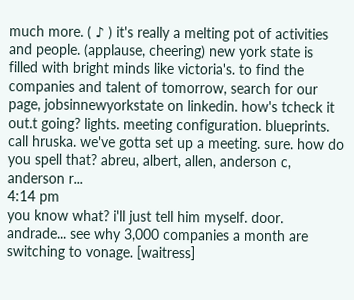much more. ( ♪ ) it's really a melting pot of activities and people. (applause, cheering) new york state is filled with bright minds like victoria's. to find the companies and talent of tomorrow, search for our page, jobsinnewyorkstate on linkedin. how's tcheck it out.t going? lights. meeting configuration. blueprints. call hruska. we've gotta set up a meeting. sure. how do you spell that? abreu, albert, allen, anderson c, anderson r...
4:14 pm
you know what? i'll just tell him myself. door. andrade... see why 3,000 companies a month are switching to vonage. [waitress]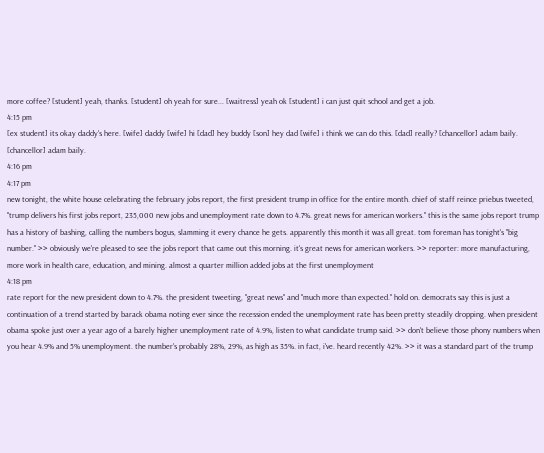more coffee? [student] yeah, thanks. [student] oh yeah for sure... [waitress] yeah ok [student] i can just quit school and get a job.
4:15 pm
[ex student] its okay daddy's here. [wife] daddy [wife] hi [dad] hey buddy [son] hey dad [wife] i think we can do this. [dad] really? [chancellor] adam baily. [chancellor] adam baily.
4:16 pm
4:17 pm
new tonight, the white house celebrating the february jobs report, the first president trump in office for the entire month. chief of staff reince priebus tweeted, "trump delivers his first jobs report, 235,000 new jobs and unemployment rate down to 4.7%. great news for american workers." this is the same jobs report trump has a history of bashing, calling the numbers bogus, slamming it every chance he gets. apparently this month it was all great. tom foreman has tonight's "big number." >> obviously we're pleased to see the jobs report that came out this morning. it's great news for american workers. >> reporter: more manufacturing, more work in health care, education, and mining. almost a quarter million added jobs at the first unemployment
4:18 pm
rate report for the new president down to 4.7%. the president tweeting, "great news" and "much more than expected." hold on. democrats say this is just a continuation of a trend started by barack obama noting ever since the recession ended the unemployment rate has been pretty steadily dropping. when president obama spoke just over a year ago of a barely higher unemployment rate of 4.9%, listen to what candidate trump said. >> don't believe those phony numbers when you hear 4.9% and 5% unemployment. the number's probably 28%, 29%, as high as 35%. in fact, i've. heard recently 42%. >> it was a standard part of the trump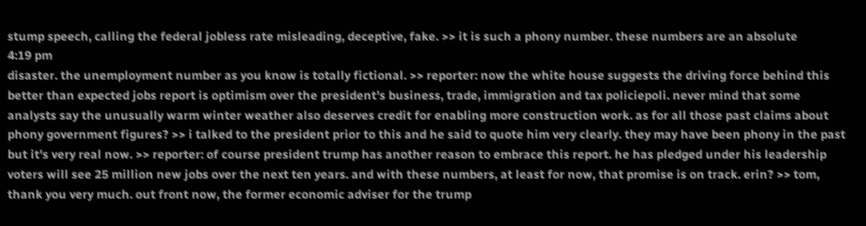stump speech, calling the federal jobless rate misleading, deceptive, fake. >> it is such a phony number. these numbers are an absolute
4:19 pm
disaster. the unemployment number as you know is totally fictional. >> reporter: now the white house suggests the driving force behind this better than expected jobs report is optimism over the president's business, trade, immigration and tax policiepoli. never mind that some analysts say the unusually warm winter weather also deserves credit for enabling more construction work. as for all those past claims about phony government figures? >> i talked to the president prior to this and he said to quote him very clearly. they may have been phony in the past but it's very real now. >> reporter: of course president trump has another reason to embrace this report. he has pledged under his leadership voters will see 25 million new jobs over the next ten years. and with these numbers, at least for now, that promise is on track. erin? >> tom, thank you very much. out front now, the former economic adviser for the trump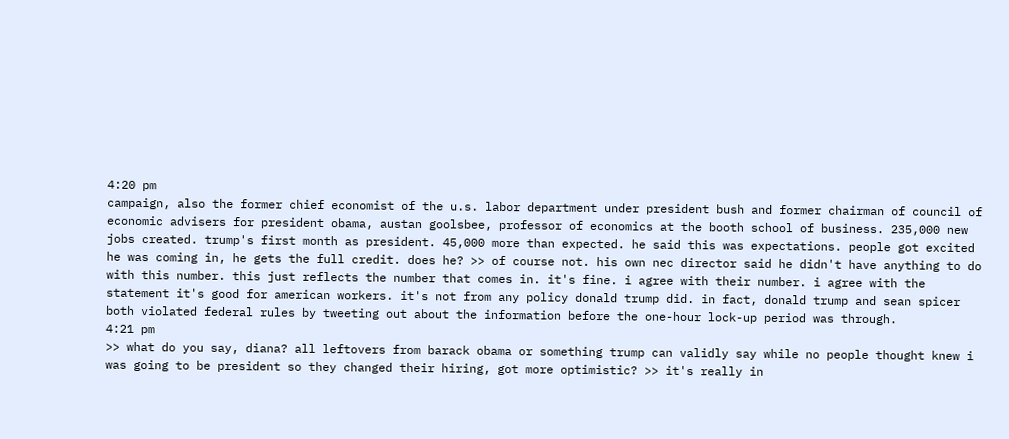4:20 pm
campaign, also the former chief economist of the u.s. labor department under president bush and former chairman of council of economic advisers for president obama, austan goolsbee, professor of economics at the booth school of business. 235,000 new jobs created. trump's first month as president. 45,000 more than expected. he said this was expectations. people got excited he was coming in, he gets the full credit. does he? >> of course not. his own nec director said he didn't have anything to do with this number. this just reflects the number that comes in. it's fine. i agree with their number. i agree with the statement it's good for american workers. it's not from any policy donald trump did. in fact, donald trump and sean spicer both violated federal rules by tweeting out about the information before the one-hour lock-up period was through.
4:21 pm
>> what do you say, diana? all leftovers from barack obama or something trump can validly say while no people thought knew i was going to be president so they changed their hiring, got more optimistic? >> it's really in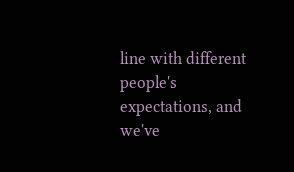line with different people's expectations, and we've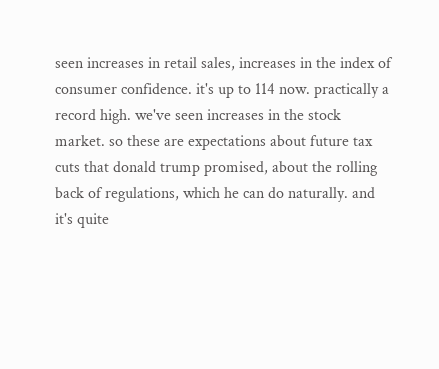seen increases in retail sales, increases in the index of consumer confidence. it's up to 114 now. practically a record high. we've seen increases in the stock market. so these are expectations about future tax cuts that donald trump promised, about the rolling back of regulations, which he can do naturally. and it's quite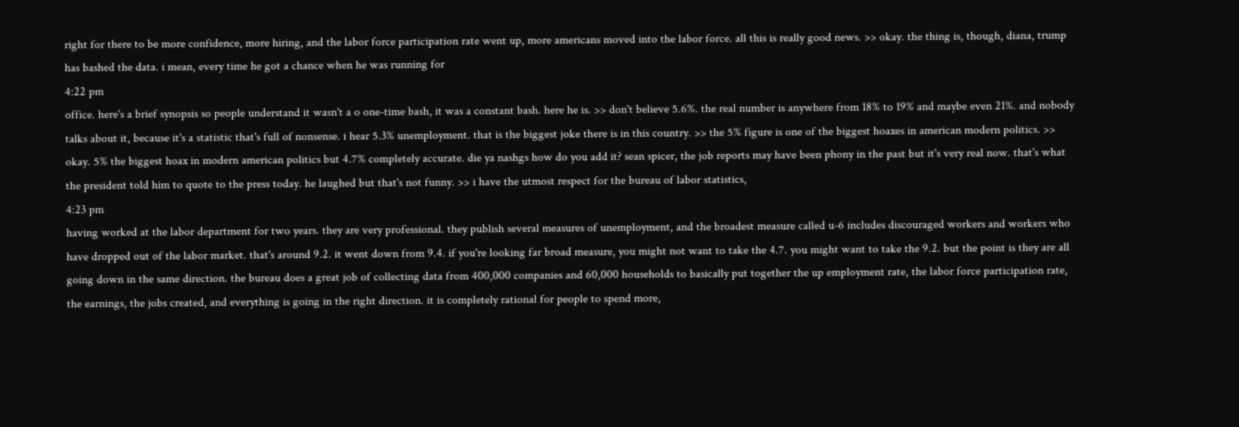right for there to be more confidence, more hiring, and the labor force participation rate went up, more americans moved into the labor force. all this is really good news. >> okay. the thing is, though, diana, trump has bashed the data. i mean, every time he got a chance when he was running for
4:22 pm
office. here's a brief synopsis so people understand it wasn't a o one-time bash, it was a constant bash. here he is. >> don't believe 5.6%. the real number is anywhere from 18% to 19% and maybe even 21%. and nobody talks about it, because it's a statistic that's full of nonsense. i hear 5.3% unemployment. that is the biggest joke there is in this country. >> the 5% figure is one of the biggest hoaxes in american modern politics. >> okay. 5% the biggest hoax in modern american politics but 4.7% completely accurate. die ya nashgs how do you add it? sean spicer, the job reports may have been phony in the past but it's very real now. that's what the president told him to quote to the press today. he laughed but that's not funny. >> i have the utmost respect for the bureau of labor statistics,
4:23 pm
having worked at the labor department for two years. they are very professional. they publish several measures of unemployment, and the broadest measure called u-6 includes discouraged workers and workers who have dropped out of the labor market. that's around 9.2. it went down from 9.4. if you're looking far broad measure, you might not want to take the 4.7. you might want to take the 9.2. but the point is they are all going down in the same direction. the bureau does a great job of collecting data from 400,000 companies and 60,000 households to basically put together the up employment rate, the labor force participation rate, the earnings, the jobs created, and everything is going in the right direction. it is completely rational for people to spend more,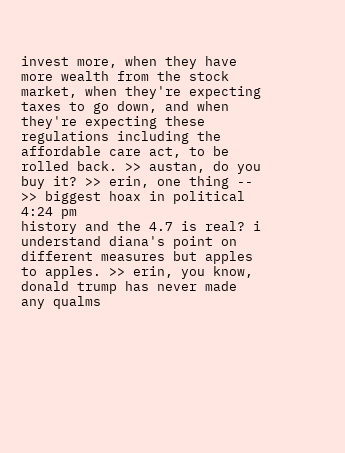invest more, when they have more wealth from the stock market, when they're expecting taxes to go down, and when they're expecting these regulations including the affordable care act, to be rolled back. >> austan, do you buy it? >> erin, one thing -- >> biggest hoax in political
4:24 pm
history and the 4.7 is real? i understand diana's point on different measures but apples to apples. >> erin, you know, donald trump has never made any qualms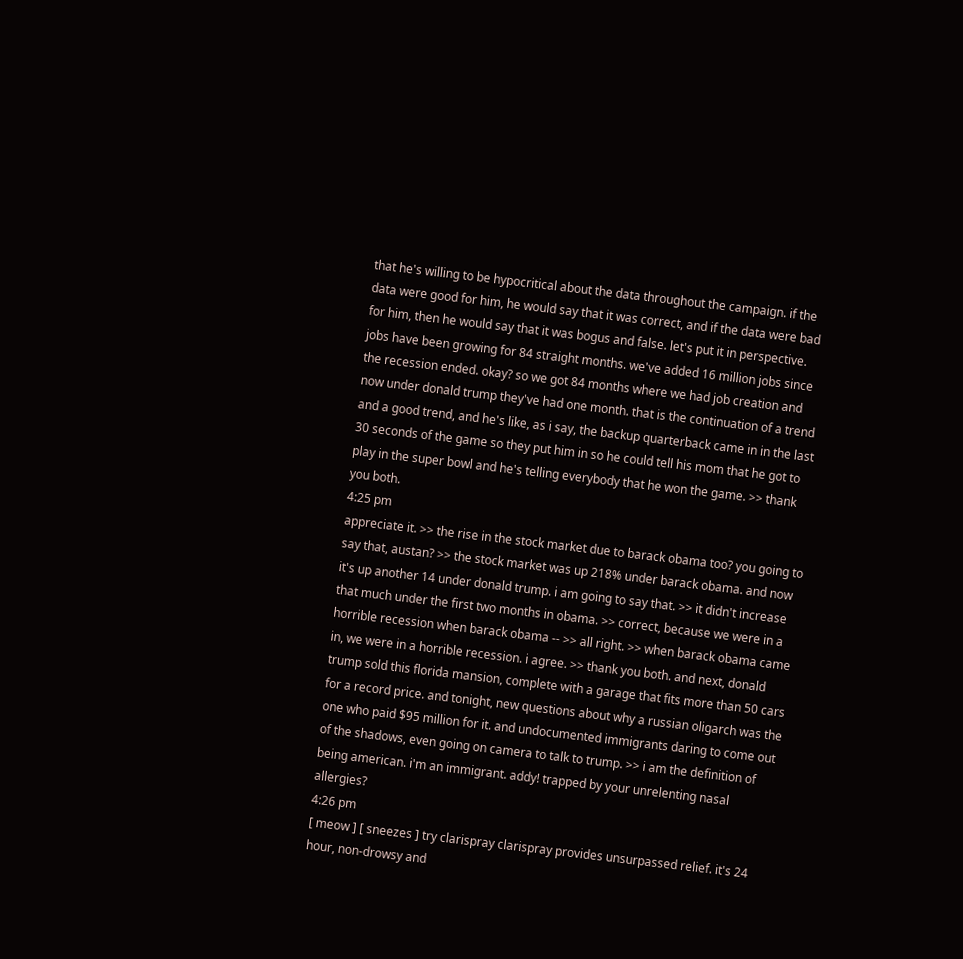that he's willing to be hypocritical about the data throughout the campaign. if the data were good for him, he would say that it was correct, and if the data were bad for him, then he would say that it was bogus and false. let's put it in perspective. jobs have been growing for 84 straight months. we've added 16 million jobs since the recession ended. okay? so we got 84 months where we had job creation and now under donald trump they've had one month. that is the continuation of a trend and a good trend, and he's like, as i say, the backup quarterback came in in the last 30 seconds of the game so they put him in so he could tell his mom that he got to play in the super bowl and he's telling everybody that he won the game. >> thank you both.
4:25 pm
appreciate it. >> the rise in the stock market due to barack obama too? you going to say that, austan? >> the stock market was up 218% under barack obama. and now it's up another 14 under donald trump. i am going to say that. >> it didn't increase that much under the first two months in obama. >> correct, because we were in a horrible recession when barack obama -- >> all right. >> when barack obama came in, we were in a horrible recession. i agree. >> thank you both. and next, donald trump sold this florida mansion, complete with a garage that fits more than 50 cars for a record price. and tonight, new questions about why a russian oligarch was the one who paid $95 million for it. and undocumented immigrants daring to come out of the shadows, even going on camera to talk to trump. >> i am the definition of being american. i'm an immigrant. addy! trapped by your unrelenting nasal allergies?
4:26 pm
[ meow ] [ sneezes ] try clarispray clarispray provides unsurpassed relief. it's 24 hour, non-drowsy and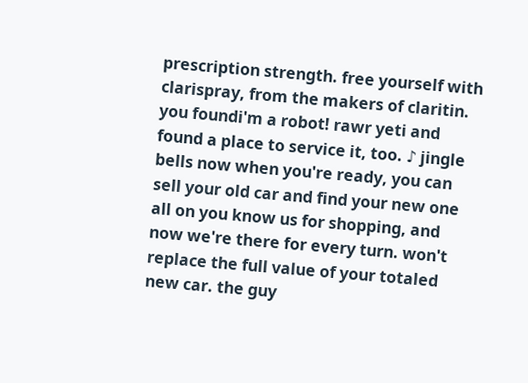prescription strength. free yourself with clarispray, from the makers of claritin. you foundi'm a robot! rawr yeti and found a place to service it, too. ♪ jingle bells now when you're ready, you can sell your old car and find your new one all on you know us for shopping, and now we're there for every turn. won't replace the full value of your totaled new car. the guy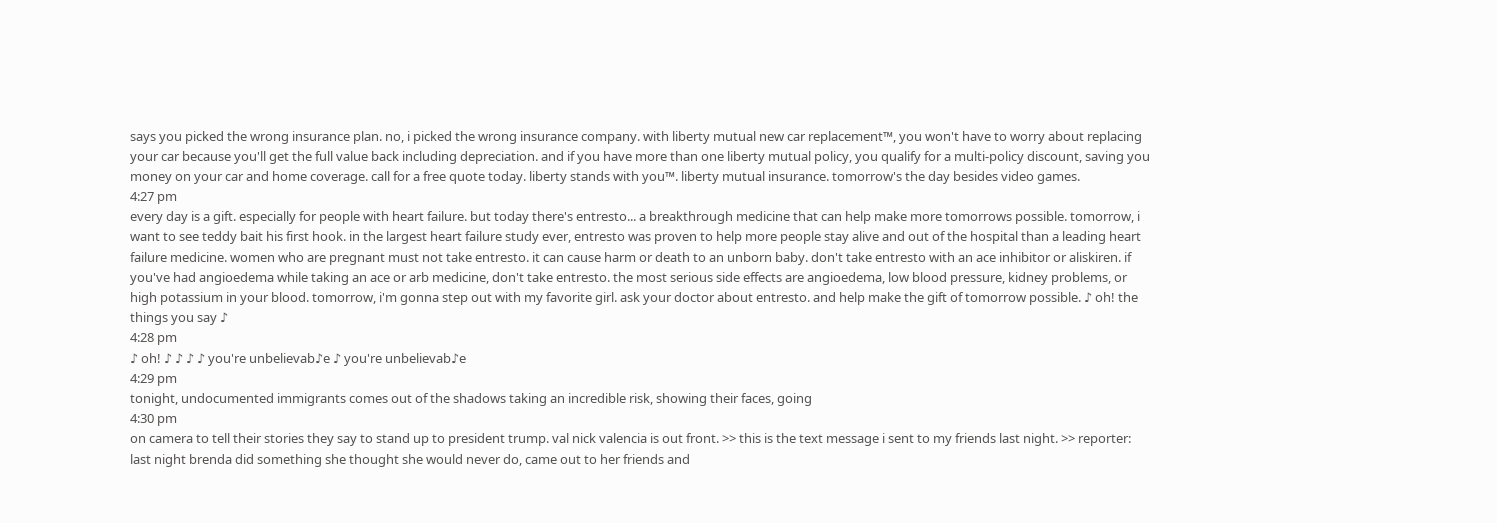says you picked the wrong insurance plan. no, i picked the wrong insurance company. with liberty mutual new car replacement™, you won't have to worry about replacing your car because you'll get the full value back including depreciation. and if you have more than one liberty mutual policy, you qualify for a multi-policy discount, saving you money on your car and home coverage. call for a free quote today. liberty stands with you™. liberty mutual insurance. tomorrow's the day besides video games.
4:27 pm
every day is a gift. especially for people with heart failure. but today there's entresto... a breakthrough medicine that can help make more tomorrows possible. tomorrow, i want to see teddy bait his first hook. in the largest heart failure study ever, entresto was proven to help more people stay alive and out of the hospital than a leading heart failure medicine. women who are pregnant must not take entresto. it can cause harm or death to an unborn baby. don't take entresto with an ace inhibitor or aliskiren. if you've had angioedema while taking an ace or arb medicine, don't take entresto. the most serious side effects are angioedema, low blood pressure, kidney problems, or high potassium in your blood. tomorrow, i'm gonna step out with my favorite girl. ask your doctor about entresto. and help make the gift of tomorrow possible. ♪ oh! the things you say ♪
4:28 pm
♪ oh! ♪ ♪ ♪ ♪ you're unbelievab♪e ♪ you're unbelievab♪e
4:29 pm
tonight, undocumented immigrants comes out of the shadows taking an incredible risk, showing their faces, going
4:30 pm
on camera to tell their stories they say to stand up to president trump. val nick valencia is out front. >> this is the text message i sent to my friends last night. >> reporter: last night brenda did something she thought she would never do, came out to her friends and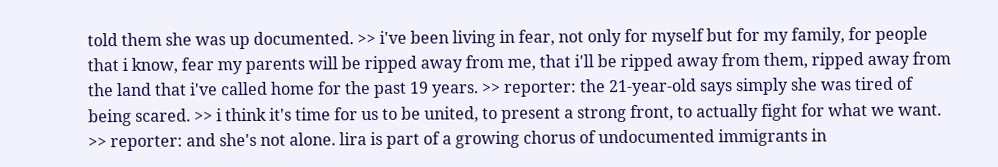told them she was up documented. >> i've been living in fear, not only for myself but for my family, for people that i know, fear my parents will be ripped away from me, that i'll be ripped away from them, ripped away from the land that i've called home for the past 19 years. >> reporter: the 21-year-old says simply she was tired of being scared. >> i think it's time for us to be united, to present a strong front, to actually fight for what we want. >> reporter: and she's not alone. lira is part of a growing chorus of undocumented immigrants in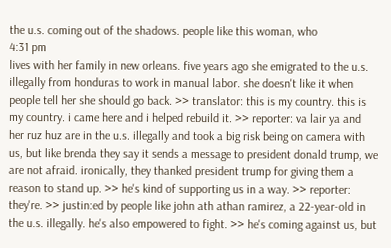the u.s. coming out of the shadows. people like this woman, who
4:31 pm
lives with her family in new orleans. five years ago she emigrated to the u.s. illegally from honduras to work in manual labor. she doesn't like it when people tell her she should go back. >> translator: this is my country. this is my country. i came here and i helped rebuild it. >> reporter: va lair ya and her ruz huz are in the u.s. illegally and took a big risk being on camera with us, but like brenda they say it sends a message to president donald trump, we are not afraid. ironically, they thanked president trump for giving them a reason to stand up. >> he's kind of supporting us in a way. >> reporter: they're. >> justin:ed by people like john ath athan ramirez, a 22-year-old in the u.s. illegally. he's also empowered to fight. >> he's coming against us, but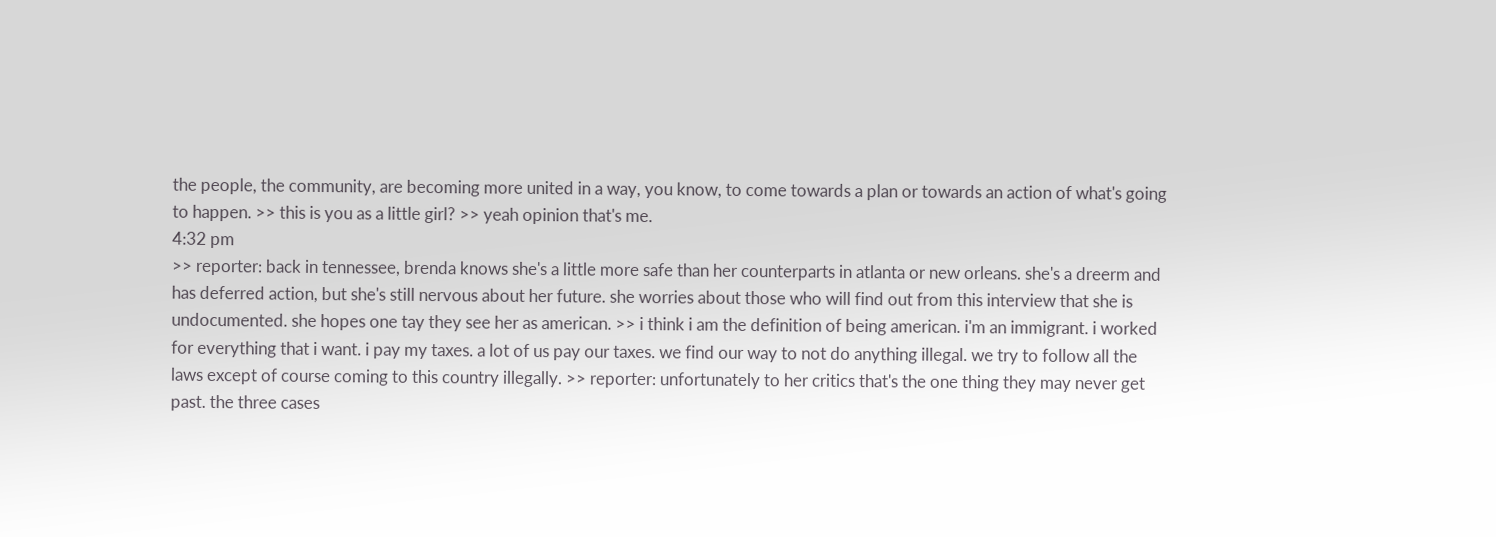the people, the community, are becoming more united in a way, you know, to come towards a plan or towards an action of what's going to happen. >> this is you as a little girl? >> yeah opinion that's me.
4:32 pm
>> reporter: back in tennessee, brenda knows she's a little more safe than her counterparts in atlanta or new orleans. she's a dreerm and has deferred action, but she's still nervous about her future. she worries about those who will find out from this interview that she is undocumented. she hopes one tay they see her as american. >> i think i am the definition of being american. i'm an immigrant. i worked for everything that i want. i pay my taxes. a lot of us pay our taxes. we find our way to not do anything illegal. we try to follow all the laws except of course coming to this country illegally. >> reporter: unfortunately to her critics that's the one thing they may never get past. the three cases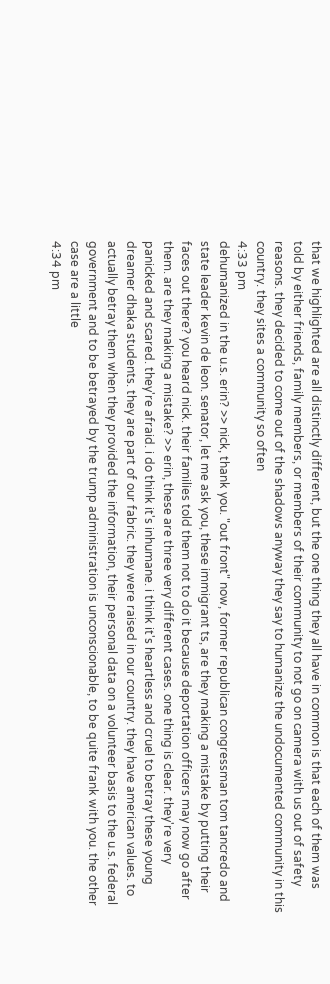that we highlighted are all distinctly different, but the one thing they all have in common is that each of them was told by either friends, family members, or members of their community to not go on camera with us out of safety reasons. they decided to come out of the shadows anyway they say to humanize the undocumented community in this country. they sites a community so often
4:33 pm
dehumanized in the u.s. erin? >> nick, thank you. "out front" now, former republican congressman tom tancredo and state leader kevin de leon. senator, let me ask you, these immigrant ts, are they making a mistake by putting their faces out there? you heard nick. their families told them not to do it because deportation officers may now go after them. are they making a mistake? >> erin, these are three very different cases. one thing is clear. they're very panicked and scared. they're afraid. i do think it's inhumane. i think it's heartless and cruel to betray these young dreamer dhaka students. they are part of our fabric. they were raised in our country. they have american values. to actually betray them when they provided the information, their personal data on a volunteer basis to the u.s. federal government and to be betrayed by the trump administration is unconscionable, to be quite frank with you. the other case are a little
4:34 pm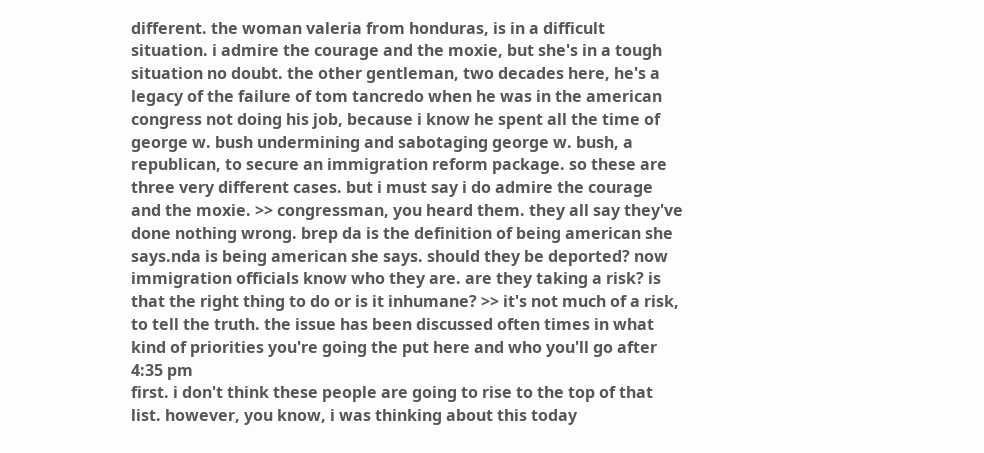different. the woman valeria from honduras, is in a difficult situation. i admire the courage and the moxie, but she's in a tough situation no doubt. the other gentleman, two decades here, he's a legacy of the failure of tom tancredo when he was in the american congress not doing his job, because i know he spent all the time of george w. bush undermining and sabotaging george w. bush, a republican, to secure an immigration reform package. so these are three very different cases. but i must say i do admire the courage and the moxie. >> congressman, you heard them. they all say they've done nothing wrong. brep da is the definition of being american she says.nda is being american she says. should they be deported? now immigration officials know who they are. are they taking a risk? is that the right thing to do or is it inhumane? >> it's not much of a risk, to tell the truth. the issue has been discussed often times in what kind of priorities you're going the put here and who you'll go after
4:35 pm
first. i don't think these people are going to rise to the top of that list. however, you know, i was thinking about this today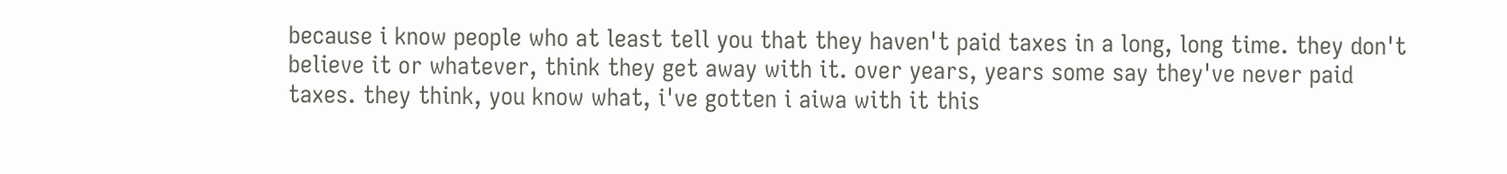because i know people who at least tell you that they haven't paid taxes in a long, long time. they don't believe it or whatever, think they get away with it. over years, years some say they've never paid taxes. they think, you know what, i've gotten i aiwa with it this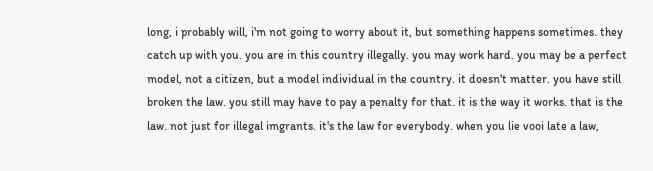long, i probably will, i'm not going to worry about it, but something happens sometimes. they catch up with you. you are in this country illegally. you may work hard. you may be a perfect model, not a citizen, but a model individual in the country. it doesn't matter. you have still broken the law. you still may have to pay a penalty for that. it is the way it works. that is the law. not just for illegal imgrants. it's the law for everybody. when you lie vooi late a law,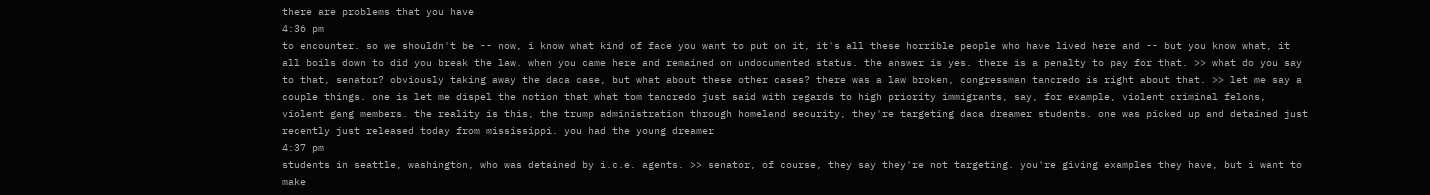there are problems that you have
4:36 pm
to encounter. so we shouldn't be -- now, i know what kind of face you want to put on it, it's all these horrible people who have lived here and -- but you know what, it all boils down to did you break the law. when you came here and remained on undocumented status. the answer is yes. there is a penalty to pay for that. >> what do you say to that, senator? obviously taking away the daca case, but what about these other cases? there was a law broken, congressman tancredo is right about that. >> let me say a couple things. one is let me dispel the notion that what tom tancredo just said with regards to high priority immigrants, say, for example, violent criminal felons, violent gang members. the reality is this, the trump administration through homeland security, they're targeting daca dreamer students. one was picked up and detained just recently just released today from mississippi. you had the young dreamer
4:37 pm
students in seattle, washington, who was detained by i.c.e. agents. >> senator, of course, they say they're not targeting. you're giving examples they have, but i want to make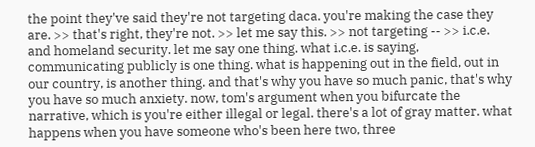the point they've said they're not targeting daca. you're making the case they are. >> that's right, they're not. >> let me say this. >> not targeting -- >> i.c.e. and homeland security. let me say one thing. what i.c.e. is saying, communicating publicly is one thing. what is happening out in the field, out in our country, is another thing. and that's why you have so much panic, that's why you have so much anxiety. now, tom's argument when you bifurcate the narrative, which is you're either illegal or legal. there's a lot of gray matter. what happens when you have someone who's been here two, three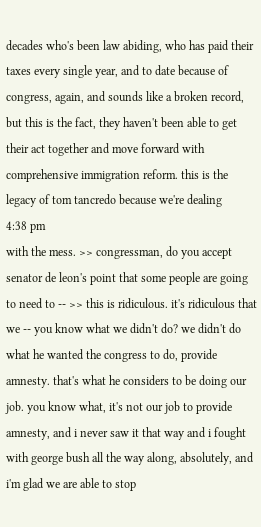decades who's been law abiding, who has paid their taxes every single year, and to date because of congress, again, and sounds like a broken record, but this is the fact, they haven't been able to get their act together and move forward with comprehensive immigration reform. this is the legacy of tom tancredo because we're dealing
4:38 pm
with the mess. >> congressman, do you accept senator de leon's point that some people are going to need to -- >> this is ridiculous. it's ridiculous that we -- you know what we didn't do? we didn't do what he wanted the congress to do, provide amnesty. that's what he considers to be doing our job. you know what, it's not our job to provide amnesty, and i never saw it that way and i fought with george bush all the way along, absolutely, and i'm glad we are able to stop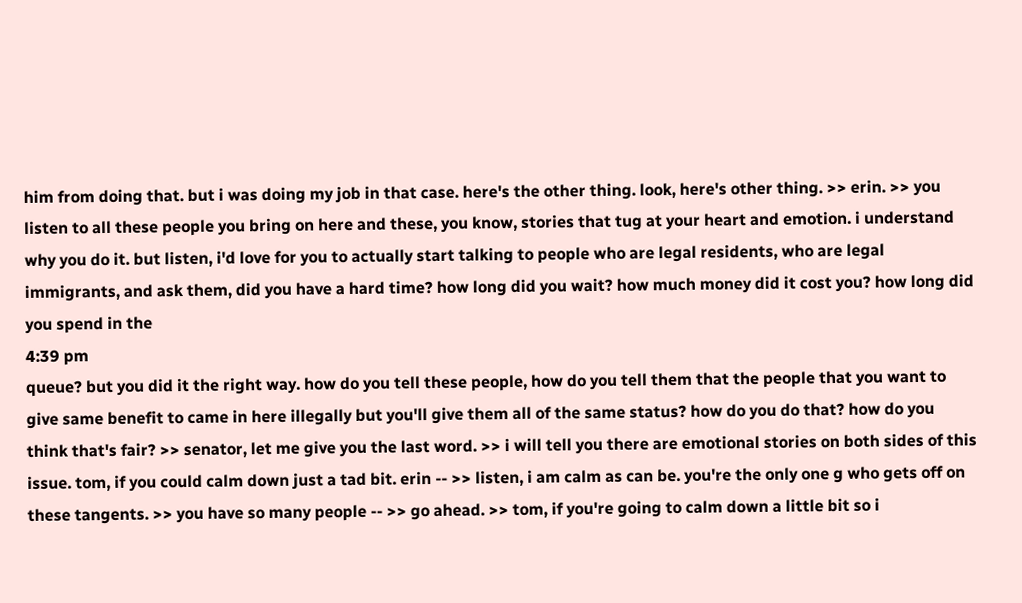him from doing that. but i was doing my job in that case. here's the other thing. look, here's other thing. >> erin. >> you listen to all these people you bring on here and these, you know, stories that tug at your heart and emotion. i understand why you do it. but listen, i'd love for you to actually start talking to people who are legal residents, who are legal immigrants, and ask them, did you have a hard time? how long did you wait? how much money did it cost you? how long did you spend in the
4:39 pm
queue? but you did it the right way. how do you tell these people, how do you tell them that the people that you want to give same benefit to came in here illegally but you'll give them all of the same status? how do you do that? how do you think that's fair? >> senator, let me give you the last word. >> i will tell you there are emotional stories on both sides of this issue. tom, if you could calm down just a tad bit. erin -- >> listen, i am calm as can be. you're the only one g who gets off on these tangents. >> you have so many people -- >> go ahead. >> tom, if you're going to calm down a little bit so i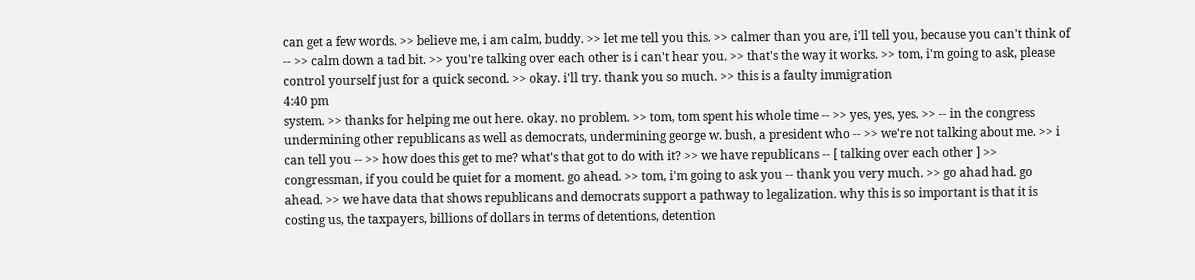can get a few words. >> believe me, i am calm, buddy. >> let me tell you this. >> calmer than you are, i'll tell you, because you can't think of -- >> calm down a tad bit. >> you're talking over each other is i can't hear you. >> that's the way it works. >> tom, i'm going to ask, please control yourself just for a quick second. >> okay. i'll try. thank you so much. >> this is a faulty immigration
4:40 pm
system. >> thanks for helping me out here. okay. no problem. >> tom, tom spent his whole time -- >> yes, yes, yes. >> -- in the congress undermining other republicans as well as democrats, undermining george w. bush, a president who -- >> we're not talking about me. >> i can tell you -- >> how does this get to me? what's that got to do with it? >> we have republicans -- [ talking over each other ] >> congressman, if you could be quiet for a moment. go ahead. >> tom, i'm going to ask you -- thank you very much. >> go ahad had. go ahead. >> we have data that shows republicans and democrats support a pathway to legalization. why this is so important is that it is costing us, the taxpayers, billions of dollars in terms of detentions, detention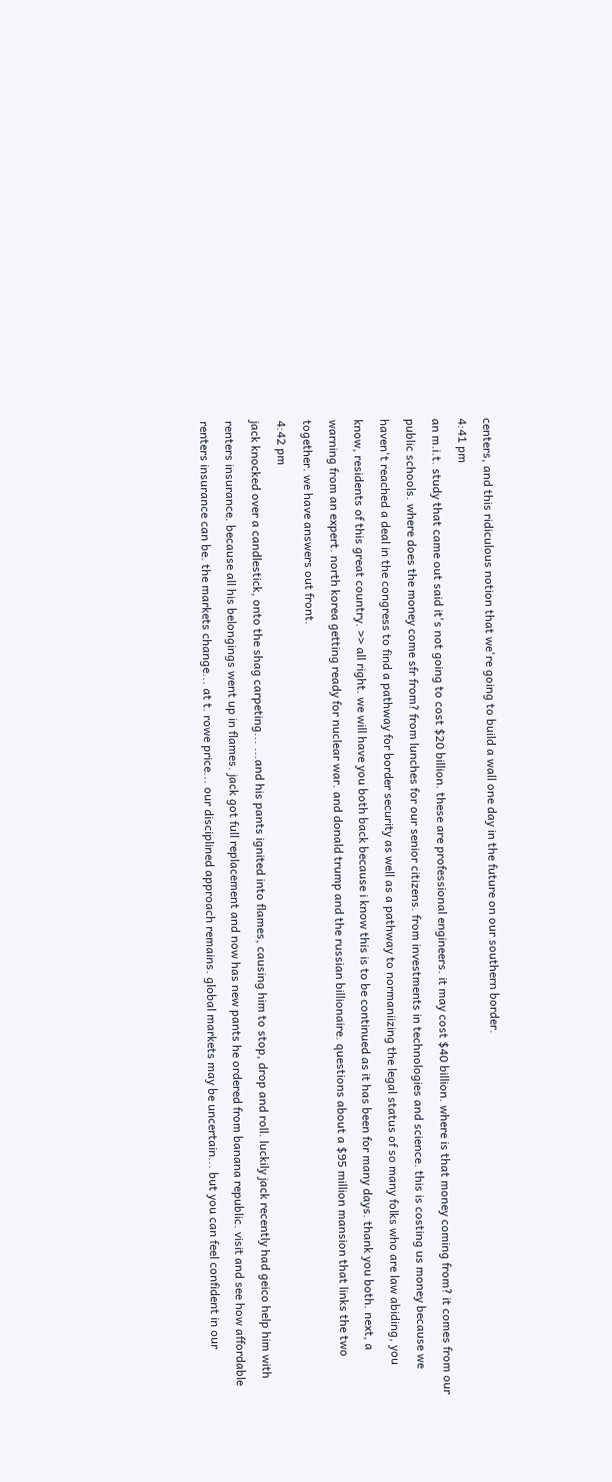centers, and this ridiculous notion that we're going to build a wall one day in the future on our southern border.
4:41 pm
an m.i.t. study that came out said it's not going to cost $20 billion. these are professional engineers. it may cost $40 billion. where is that money coming from? it comes from our public schools. where does the money come sfr from? from lunches for our senior citizens. from investments in technologies and science. this is costing us money because we haven't reached a deal in the congress to find a pathway for border security as well as a pathway to normaniizing the legal status of so many folks who are law abiding, you know, residents of this great country. >> all right. we will have you both back because i know this is to be continued as it has been for many days. thank you both. next, a warning from an expert. north korea getting ready for nuclear war. and donald trump and the russian billionaire. questions about a $95 million mansion that links the two together. we have answers out front.
4:42 pm
jack knocked over a candlestick, onto the shag carpeting... ...and his pants ignited into flames, causing him to stop, drop and roll. luckily jack recently had geico help him with renters insurance. because all his belongings went up in flames. jack got full replacement and now has new pants he ordered from banana republic. visit and see how affordable renters insurance can be. the markets change... at t. rowe price... our disciplined approach remains. global markets may be uncertain... but you can feel confident in our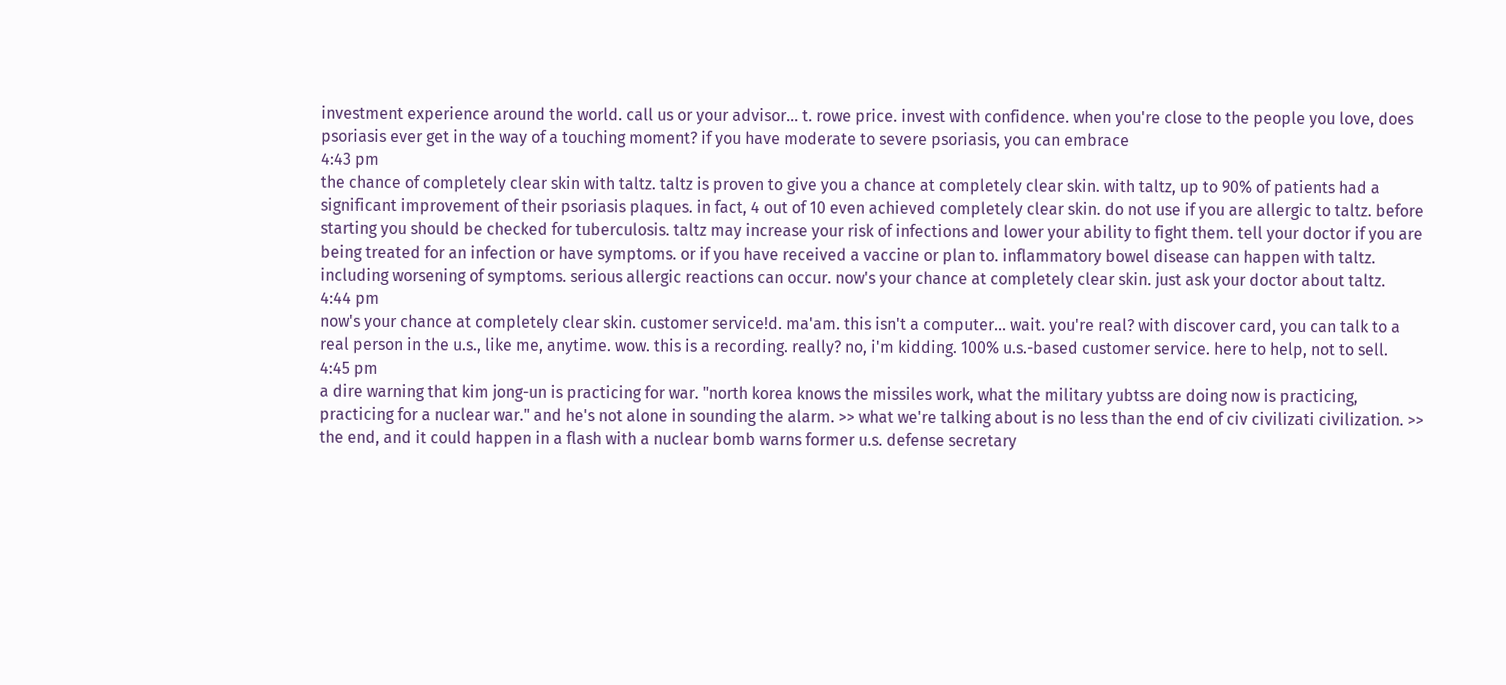investment experience around the world. call us or your advisor... t. rowe price. invest with confidence. when you're close to the people you love, does psoriasis ever get in the way of a touching moment? if you have moderate to severe psoriasis, you can embrace
4:43 pm
the chance of completely clear skin with taltz. taltz is proven to give you a chance at completely clear skin. with taltz, up to 90% of patients had a significant improvement of their psoriasis plaques. in fact, 4 out of 10 even achieved completely clear skin. do not use if you are allergic to taltz. before starting you should be checked for tuberculosis. taltz may increase your risk of infections and lower your ability to fight them. tell your doctor if you are being treated for an infection or have symptoms. or if you have received a vaccine or plan to. inflammatory bowel disease can happen with taltz. including worsening of symptoms. serious allergic reactions can occur. now's your chance at completely clear skin. just ask your doctor about taltz.
4:44 pm
now's your chance at completely clear skin. customer service!d. ma'am. this isn't a computer... wait. you're real? with discover card, you can talk to a real person in the u.s., like me, anytime. wow. this is a recording. really? no, i'm kidding. 100% u.s.-based customer service. here to help, not to sell.
4:45 pm
a dire warning that kim jong-un is practicing for war. "north korea knows the missiles work, what the military yubtss are doing now is practicing, practicing for a nuclear war." and he's not alone in sounding the alarm. >> what we're talking about is no less than the end of civ civilizati civilization. >> the end, and it could happen in a flash with a nuclear bomb warns former u.s. defense secretary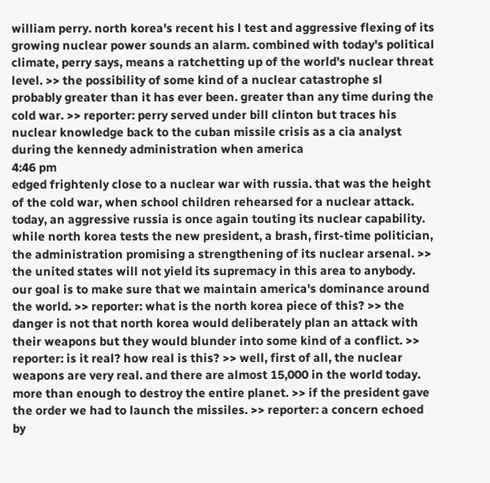william perry. north korea's recent his l test and aggressive flexing of its growing nuclear power sounds an alarm. combined with today's political climate, perry says, means a ratchetting up of the world's nuclear threat level. >> the possibility of some kind of a nuclear catastrophe sl probably greater than it has ever been. greater than any time during the cold war. >> reporter: perry served under bill clinton but traces his nuclear knowledge back to the cuban missile crisis as a cia analyst during the kennedy administration when america
4:46 pm
edged frightenly close to a nuclear war with russia. that was the height of the cold war, when school children rehearsed for a nuclear attack. today, an aggressive russia is once again touting its nuclear capability. while north korea tests the new president, a brash, first-time politician, the administration promising a strengthening of its nuclear arsenal. >> the united states will not yield its supremacy in this area to anybody. our goal is to make sure that we maintain america's dominance around the world. >> reporter: what is the north korea piece of this? >> the danger is not that north korea would deliberately plan an attack with their weapons but they would blunder into some kind of a conflict. >> reporter: is it real? how real is this? >> well, first of all, the nuclear weapons are very real. and there are almost 15,000 in the world today. more than enough to destroy the entire planet. >> if the president gave the order we had to launch the missiles. >> reporter: a concern echoed by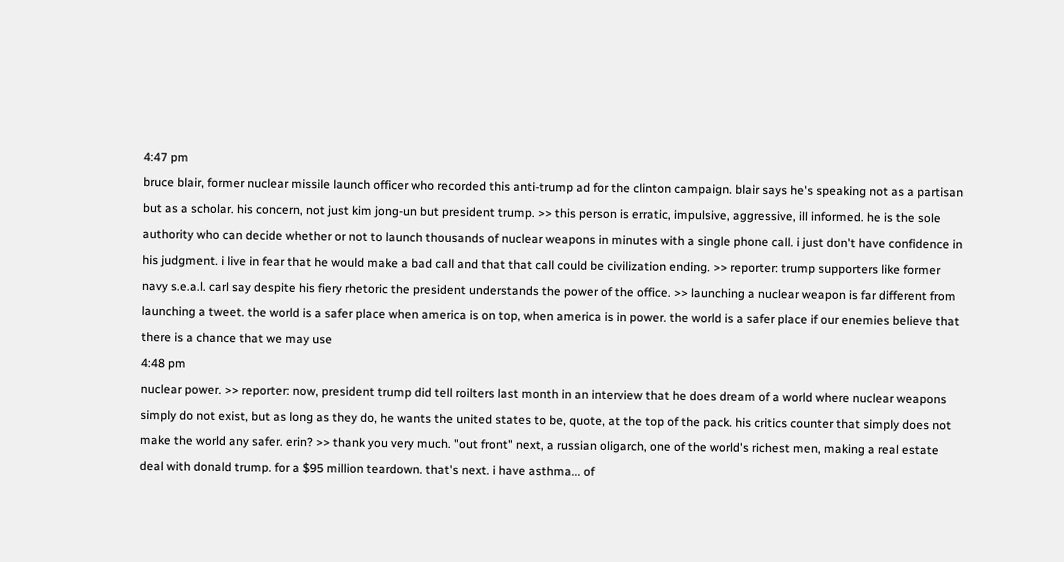4:47 pm
bruce blair, former nuclear missile launch officer who recorded this anti-trump ad for the clinton campaign. blair says he's speaking not as a partisan but as a scholar. his concern, not just kim jong-un but president trump. >> this person is erratic, impulsive, aggressive, ill informed. he is the sole authority who can decide whether or not to launch thousands of nuclear weapons in minutes with a single phone call. i just don't have confidence in his judgment. i live in fear that he would make a bad call and that that call could be civilization ending. >> reporter: trump supporters like former navy s.e.a.l. carl say despite his fiery rhetoric the president understands the power of the office. >> launching a nuclear weapon is far different from launching a tweet. the world is a safer place when america is on top, when america is in power. the world is a safer place if our enemies believe that there is a chance that we may use
4:48 pm
nuclear power. >> reporter: now, president trump did tell roilters last month in an interview that he does dream of a world where nuclear weapons simply do not exist, but as long as they do, he wants the united states to be, quote, at the top of the pack. his critics counter that simply does not make the world any safer. erin? >> thank you very much. "out front" next, a russian oligarch, one of the world's richest men, making a real estate deal with donald trump. for a $95 million teardown. that's next. i have asthma... of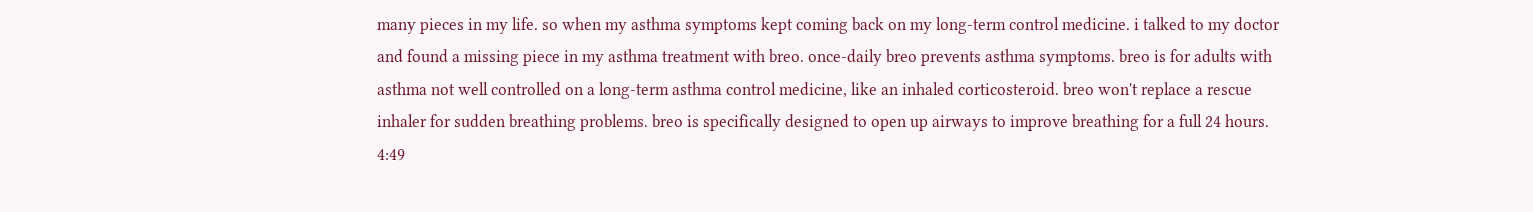many pieces in my life. so when my asthma symptoms kept coming back on my long-term control medicine. i talked to my doctor and found a missing piece in my asthma treatment with breo. once-daily breo prevents asthma symptoms. breo is for adults with asthma not well controlled on a long-term asthma control medicine, like an inhaled corticosteroid. breo won't replace a rescue inhaler for sudden breathing problems. breo is specifically designed to open up airways to improve breathing for a full 24 hours.
4:49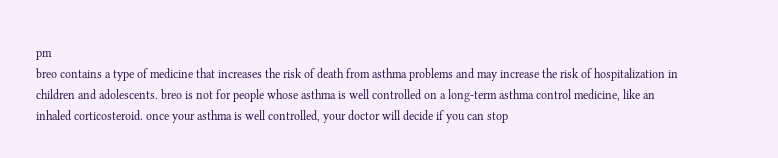pm
breo contains a type of medicine that increases the risk of death from asthma problems and may increase the risk of hospitalization in children and adolescents. breo is not for people whose asthma is well controlled on a long-term asthma control medicine, like an inhaled corticosteroid. once your asthma is well controlled, your doctor will decide if you can stop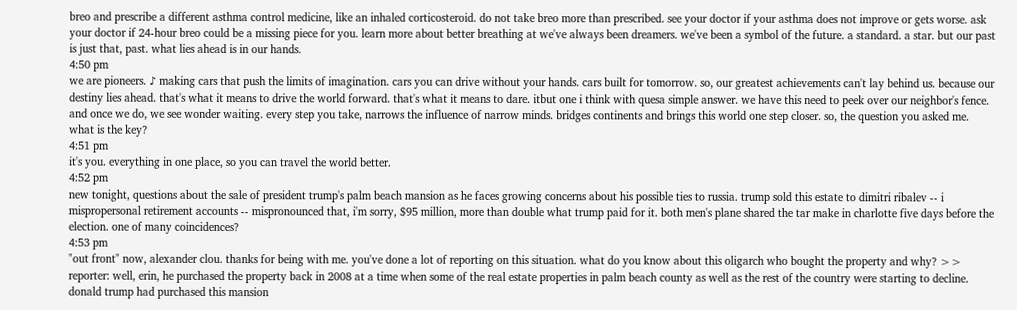breo and prescribe a different asthma control medicine, like an inhaled corticosteroid. do not take breo more than prescribed. see your doctor if your asthma does not improve or gets worse. ask your doctor if 24-hour breo could be a missing piece for you. learn more about better breathing at we've always been dreamers. we've been a symbol of the future. a standard. a star. but our past is just that, past. what lies ahead is in our hands.
4:50 pm
we are pioneers. ♪ making cars that push the limits of imagination. cars you can drive without your hands. cars built for tomorrow. so, our greatest achievements can't lay behind us. because our destiny lies ahead. that's what it means to drive the world forward. that's what it means to dare. itbut one i think with quesa simple answer. we have this need to peek over our neighbor's fence. and once we do, we see wonder waiting. every step you take, narrows the influence of narrow minds. bridges continents and brings this world one step closer. so, the question you asked me. what is the key?
4:51 pm
it's you. everything in one place, so you can travel the world better.
4:52 pm
new tonight, questions about the sale of president trump's palm beach mansion as he faces growing concerns about his possible ties to russia. trump sold this estate to dimitri ribalev -- i mispropersonal retirement accounts -- mispronounced that, i'm sorry, $95 million, more than double what trump paid for it. both men's plane shared the tar make in charlotte five days before the election. one of many coincidences?
4:53 pm
"out front" now, alexander clou. thanks for being with me. you've done a lot of reporting on this situation. what do you know about this oligarch who bought the property and why? >> reporter: well, erin, he purchased the property back in 2008 at a time when some of the real estate properties in palm beach county as well as the rest of the country were starting to decline. donald trump had purchased this mansion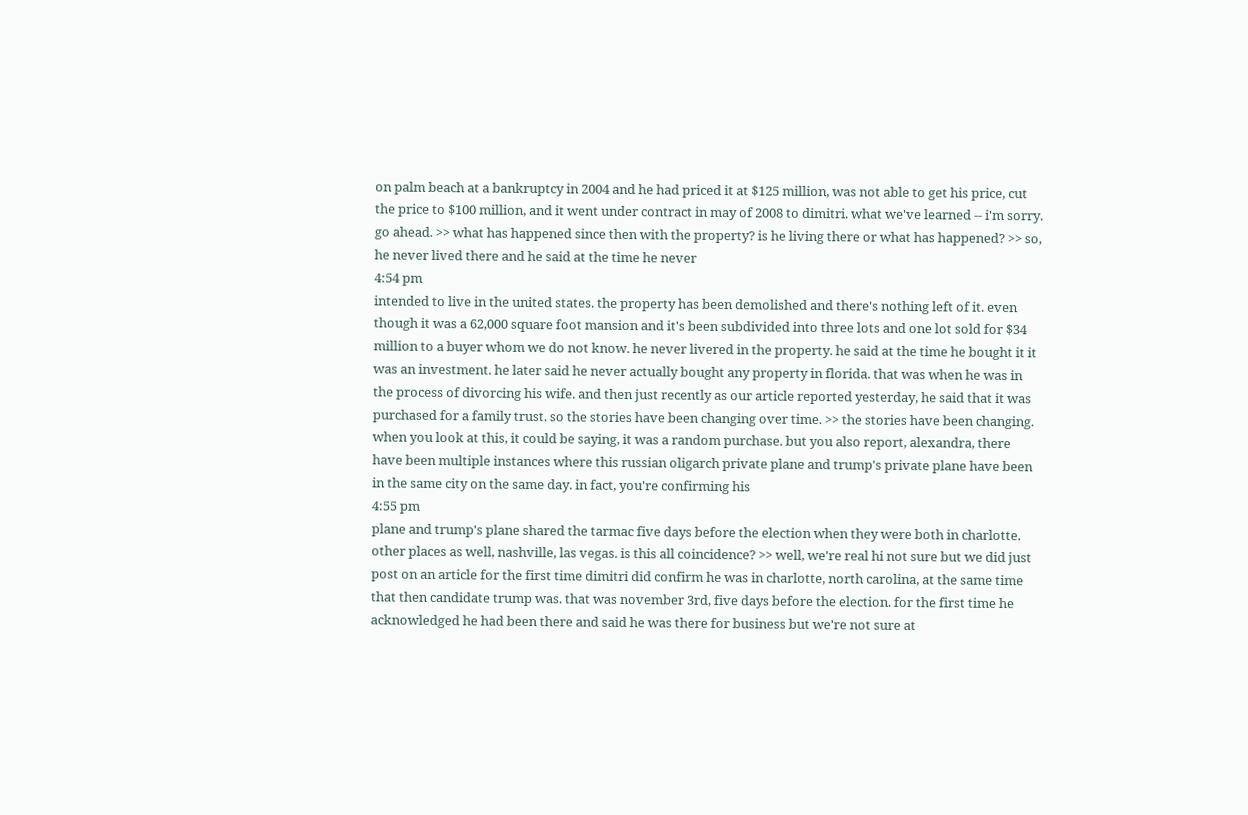on palm beach at a bankruptcy in 2004 and he had priced it at $125 million, was not able to get his price, cut the price to $100 million, and it went under contract in may of 2008 to dimitri. what we've learned -- i'm sorry. go ahead. >> what has happened since then with the property? is he living there or what has happened? >> so, he never lived there and he said at the time he never
4:54 pm
intended to live in the united states. the property has been demolished and there's nothing left of it. even though it was a 62,000 square foot mansion and it's been subdivided into three lots and one lot sold for $34 million to a buyer whom we do not know. he never livered in the property. he said at the time he bought it it was an investment. he later said he never actually bought any property in florida. that was when he was in the process of divorcing his wife. and then just recently as our article reported yesterday, he said that it was purchased for a family trust. so the stories have been changing over time. >> the stories have been changing. when you look at this, it could be saying, it was a random purchase. but you also report, alexandra, there have been multiple instances where this russian oligarch private plane and trump's private plane have been in the same city on the same day. in fact, you're confirming his
4:55 pm
plane and trump's plane shared the tarmac five days before the election when they were both in charlotte. other places as well, nashville, las vegas. is this all coincidence? >> well, we're real hi not sure but we did just post on an article for the first time dimitri did confirm he was in charlotte, north carolina, at the same time that then candidate trump was. that was november 3rd, five days before the election. for the first time he acknowledged he had been there and said he was there for business but we're not sure at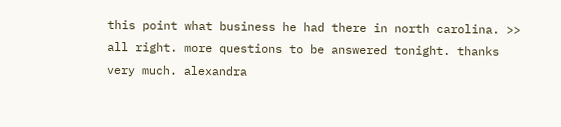this point what business he had there in north carolina. >> all right. more questions to be answered tonight. thanks very much. alexandra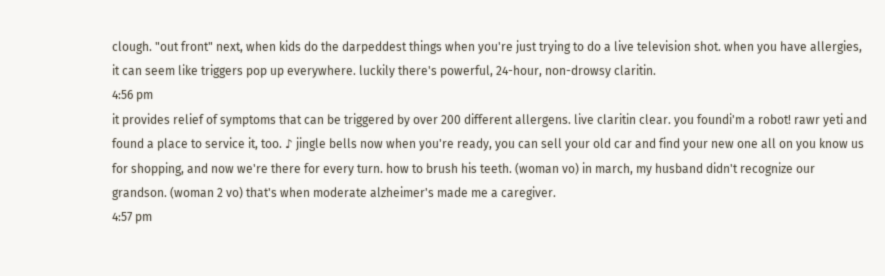clough. "out front" next, when kids do the darpeddest things when you're just trying to do a live television shot. when you have allergies, it can seem like triggers pop up everywhere. luckily there's powerful, 24-hour, non-drowsy claritin.
4:56 pm
it provides relief of symptoms that can be triggered by over 200 different allergens. live claritin clear. you foundi'm a robot! rawr yeti and found a place to service it, too. ♪ jingle bells now when you're ready, you can sell your old car and find your new one all on you know us for shopping, and now we're there for every turn. how to brush his teeth. (woman vo) in march, my husband didn't recognize our grandson. (woman 2 vo) that's when moderate alzheimer's made me a caregiver.
4:57 pm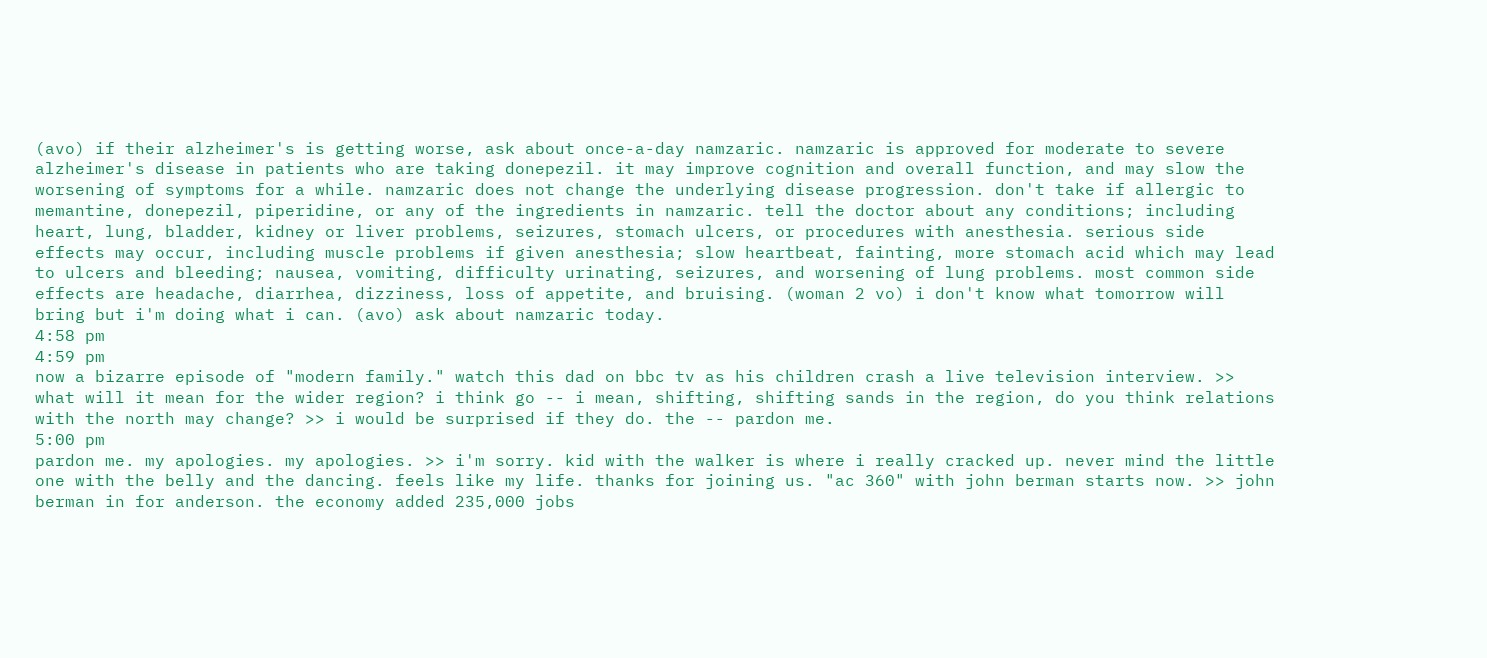(avo) if their alzheimer's is getting worse, ask about once-a-day namzaric. namzaric is approved for moderate to severe alzheimer's disease in patients who are taking donepezil. it may improve cognition and overall function, and may slow the worsening of symptoms for a while. namzaric does not change the underlying disease progression. don't take if allergic to memantine, donepezil, piperidine, or any of the ingredients in namzaric. tell the doctor about any conditions; including heart, lung, bladder, kidney or liver problems, seizures, stomach ulcers, or procedures with anesthesia. serious side effects may occur, including muscle problems if given anesthesia; slow heartbeat, fainting, more stomach acid which may lead to ulcers and bleeding; nausea, vomiting, difficulty urinating, seizures, and worsening of lung problems. most common side effects are headache, diarrhea, dizziness, loss of appetite, and bruising. (woman 2 vo) i don't know what tomorrow will bring but i'm doing what i can. (avo) ask about namzaric today.
4:58 pm
4:59 pm
now a bizarre episode of "modern family." watch this dad on bbc tv as his children crash a live television interview. >> what will it mean for the wider region? i think go -- i mean, shifting, shifting sands in the region, do you think relations with the north may change? >> i would be surprised if they do. the -- pardon me.
5:00 pm
pardon me. my apologies. my apologies. >> i'm sorry. kid with the walker is where i really cracked up. never mind the little one with the belly and the dancing. feels like my life. thanks for joining us. "ac 360" with john berman starts now. >> john berman in for anderson. the economy added 235,000 jobs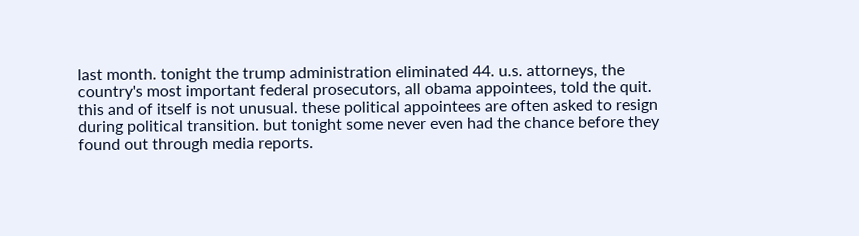last month. tonight the trump administration eliminated 44. u.s. attorneys, the country's most important federal prosecutors, all obama appointees, told the quit. this and of itself is not unusual. these political appointees are often asked to resign during political transition. but tonight some never even had the chance before they found out through media reports.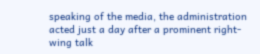speaking of the media, the administration acted just a day after a prominent right-wing talk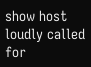show host loudly called for